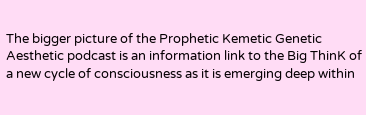The bigger picture of the Prophetic Kemetic Genetic Aesthetic podcast is an information link to the Big ThinK of a new cycle of consciousness as it is emerging deep within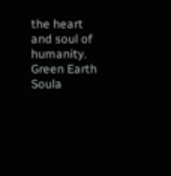the heart and soul of humanity. Green Earth Soula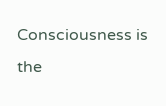Consciousness is the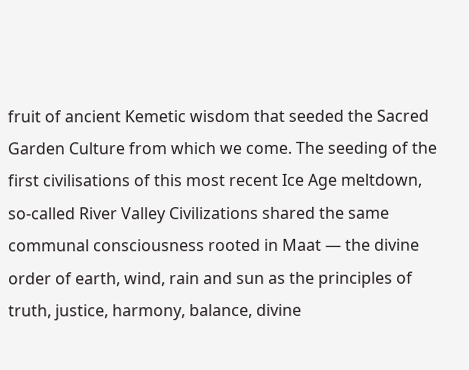fruit of ancient Kemetic wisdom that seeded the Sacred Garden Culture from which we come. The seeding of the first civilisations of this most recent Ice Age meltdown, so-called River Valley Civilizations shared the same communal consciousness rooted in Maat — the divine order of earth, wind, rain and sun as the principles of truth, justice, harmony, balance, divine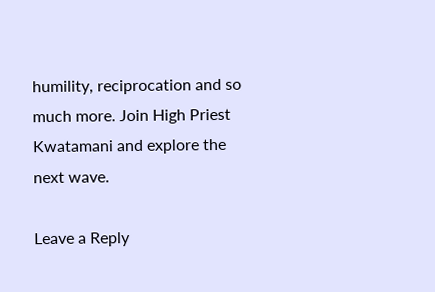humility, reciprocation and so much more. Join High Priest Kwatamani and explore the next wave.

Leave a Reply